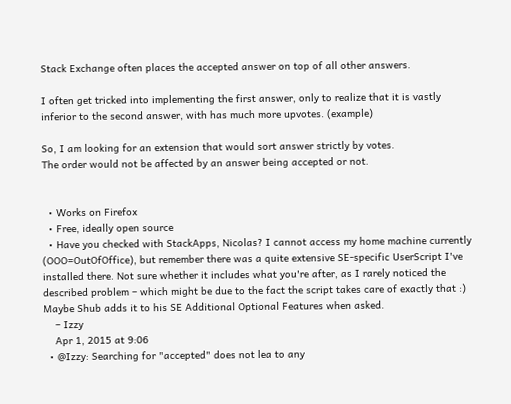Stack Exchange often places the accepted answer on top of all other answers.

I often get tricked into implementing the first answer, only to realize that it is vastly inferior to the second answer, with has much more upvotes. (example)

So, I am looking for an extension that would sort answer strictly by votes.
The order would not be affected by an answer being accepted or not.


  • Works on Firefox
  • Free, ideally open source
  • Have you checked with StackApps, Nicolas? I cannot access my home machine currently (OOO=OutOfOffice), but remember there was a quite extensive SE-specific UserScript I've installed there. Not sure whether it includes what you're after, as I rarely noticed the described problem – which might be due to the fact the script takes care of exactly that :) Maybe Shub adds it to his SE Additional Optional Features when asked.
    – Izzy
    Apr 1, 2015 at 9:06
  • @Izzy: Searching for "accepted" does not lea to any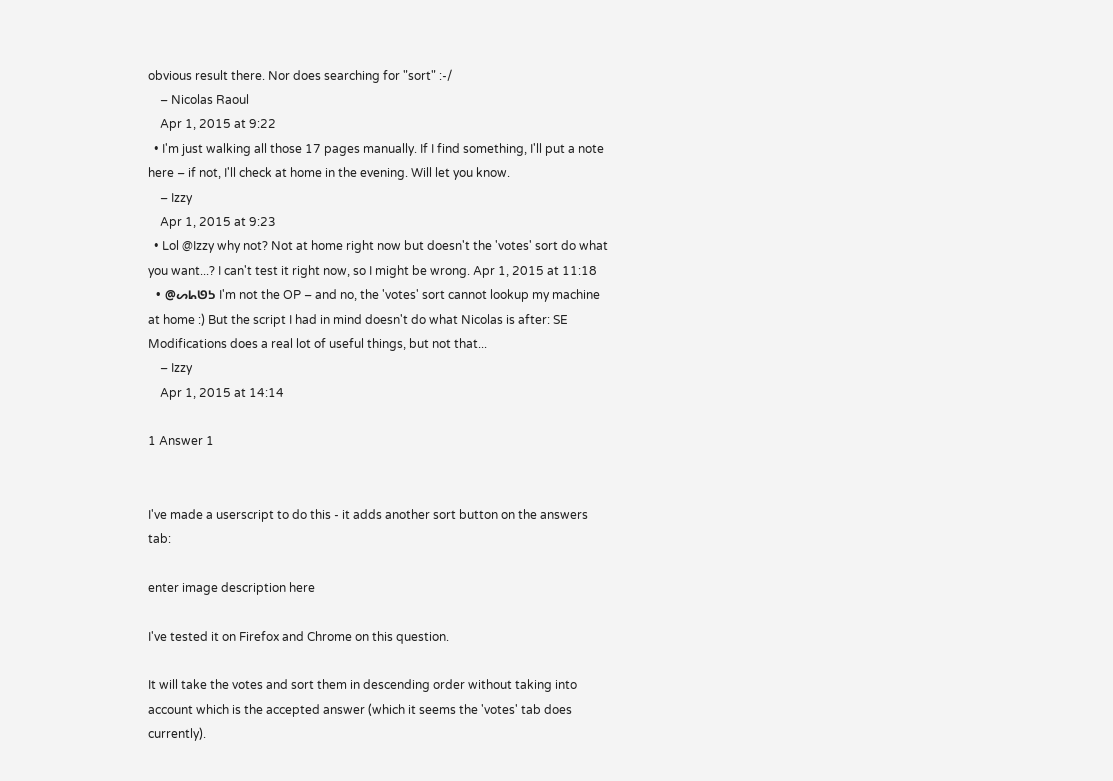obvious result there. Nor does searching for "sort" :-/
    – Nicolas Raoul
    Apr 1, 2015 at 9:22
  • I'm just walking all those 17 pages manually. If I find something, I'll put a note here – if not, I'll check at home in the evening. Will let you know.
    – Izzy
    Apr 1, 2015 at 9:23
  • Lol @Izzy why not? Not at home right now but doesn't the 'votes' sort do what you want...? I can't test it right now, so I might be wrong. Apr 1, 2015 at 11:18
  • @ᔕᖺᘎᕊ I'm not the OP – and no, the 'votes' sort cannot lookup my machine at home :) But the script I had in mind doesn't do what Nicolas is after: SE Modifications does a real lot of useful things, but not that...
    – Izzy
    Apr 1, 2015 at 14:14

1 Answer 1


I've made a userscript to do this - it adds another sort button on the answers tab:

enter image description here

I've tested it on Firefox and Chrome on this question.

It will take the votes and sort them in descending order without taking into account which is the accepted answer (which it seems the 'votes' tab does currently).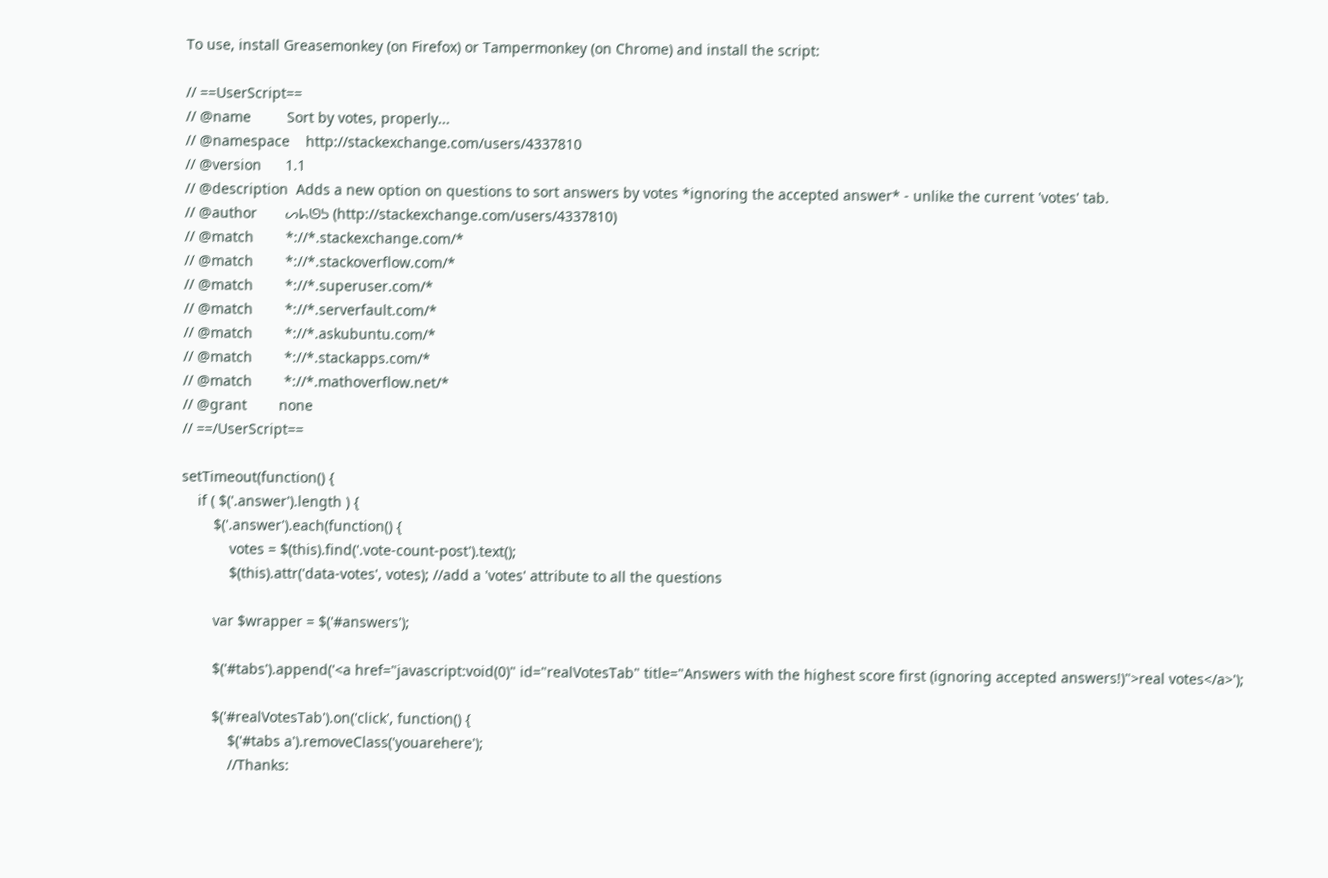To use, install Greasemonkey (on Firefox) or Tampermonkey (on Chrome) and install the script:

// ==UserScript==
// @name         Sort by votes, properly...
// @namespace    http://stackexchange.com/users/4337810
// @version      1.1
// @description  Adds a new option on questions to sort answers by votes *ignoring the accepted answer* - unlike the current 'votes' tab.
// @author       ᔕᖺᘎᕊ (http://stackexchange.com/users/4337810)
// @match        *://*.stackexchange.com/*
// @match        *://*.stackoverflow.com/*
// @match        *://*.superuser.com/*
// @match        *://*.serverfault.com/*
// @match        *://*.askubuntu.com/*
// @match        *://*.stackapps.com/*
// @match        *://*.mathoverflow.net/*
// @grant        none
// ==/UserScript==

setTimeout(function() {
    if ( $('.answer').length ) {
        $('.answer').each(function() {
            votes = $(this).find('.vote-count-post').text();
            $(this).attr('data-votes', votes); //add a 'votes' attribute to all the questions

        var $wrapper = $('#answers');

        $('#tabs').append('<a href="javascript:void(0)" id="realVotesTab" title="Answers with the highest score first (ignoring accepted answers!)">real votes</a>');

        $('#realVotesTab').on('click', function() {
            $('#tabs a').removeClass('youarehere');
            //Thanks: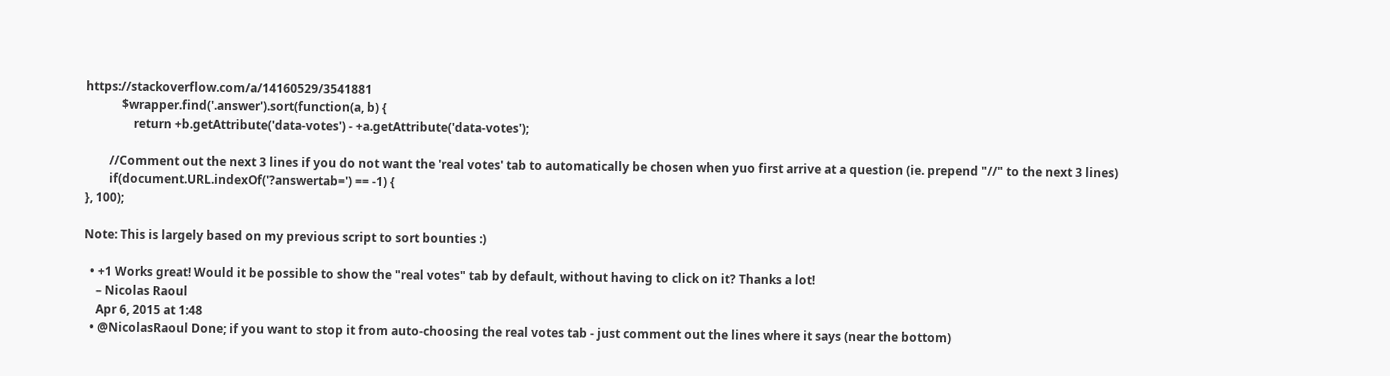https://stackoverflow.com/a/14160529/3541881
            $wrapper.find('.answer').sort(function(a, b) {
                return +b.getAttribute('data-votes') - +a.getAttribute('data-votes');

        //Comment out the next 3 lines if you do not want the 'real votes' tab to automatically be chosen when yuo first arrive at a question (ie. prepend "//" to the next 3 lines)
        if(document.URL.indexOf('?answertab=') == -1) {
}, 100);

Note: This is largely based on my previous script to sort bounties :)

  • +1 Works great! Would it be possible to show the "real votes" tab by default, without having to click on it? Thanks a lot!
    – Nicolas Raoul
    Apr 6, 2015 at 1:48
  • @NicolasRaoul Done; if you want to stop it from auto-choosing the real votes tab - just comment out the lines where it says (near the bottom)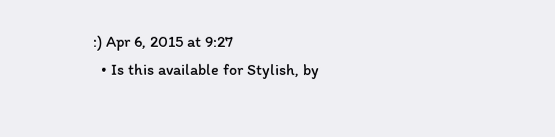:) Apr 6, 2015 at 9:27
  • Is this available for Stylish, by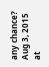any chance? Aug 3, 2015 at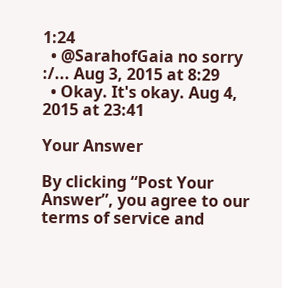1:24
  • @SarahofGaia no sorry :/... Aug 3, 2015 at 8:29
  • Okay. It's okay. Aug 4, 2015 at 23:41

Your Answer

By clicking “Post Your Answer”, you agree to our terms of service and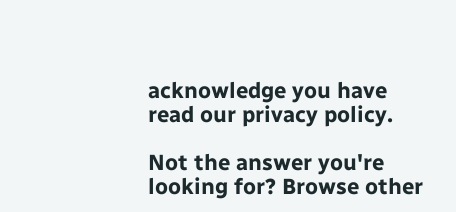acknowledge you have read our privacy policy.

Not the answer you're looking for? Browse other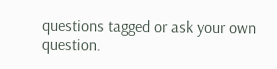questions tagged or ask your own question.